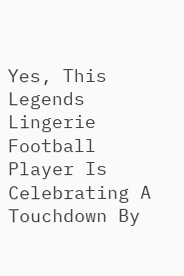Yes, This Legends Lingerie Football Player Is Celebrating A Touchdown By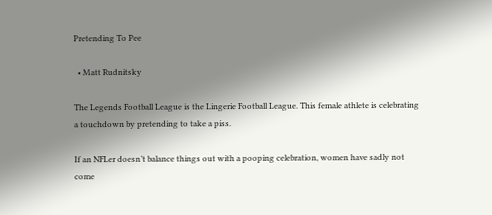Pretending To Pee

  • Matt Rudnitsky

The Legends Football League is the Lingerie Football League. This female athlete is celebrating a touchdown by pretending to take a piss.

If an NFLer doesn’t balance things out with a pooping celebration, women have sadly not come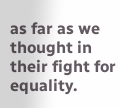as far as we thought in their fight for equality.